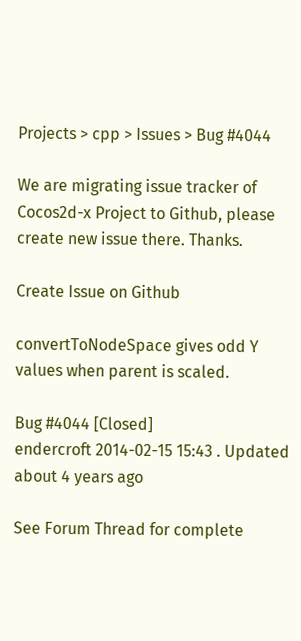Projects > cpp > Issues > Bug #4044

We are migrating issue tracker of Cocos2d-x Project to Github, please create new issue there. Thanks.

Create Issue on Github

convertToNodeSpace gives odd Y values when parent is scaled.

Bug #4044 [Closed]
endercroft 2014-02-15 15:43 . Updated about 4 years ago

See Forum Thread for complete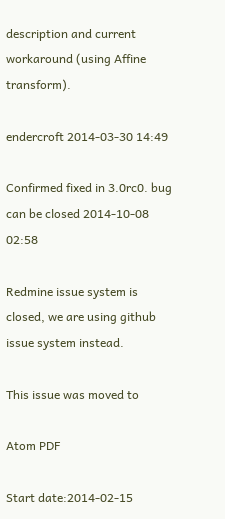description and current workaround (using Affine transform).

endercroft 2014-03-30 14:49

Confirmed fixed in 3.0rc0. bug can be closed 2014-10-08 02:58

Redmine issue system is closed, we are using github issue system instead.

This issue was moved to

Atom PDF

Start date:2014-02-15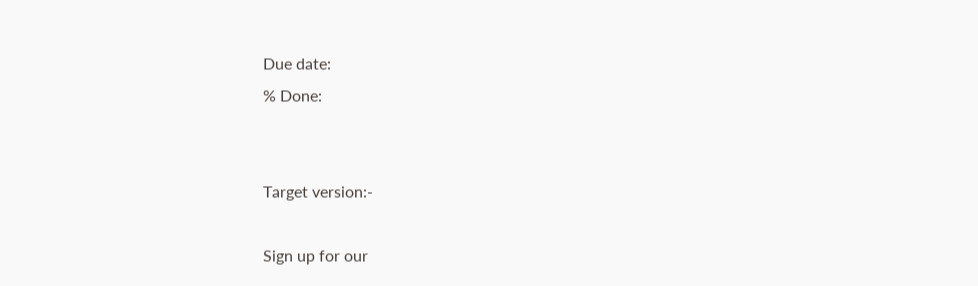Due date:
% Done:


Target version:-

Sign up for our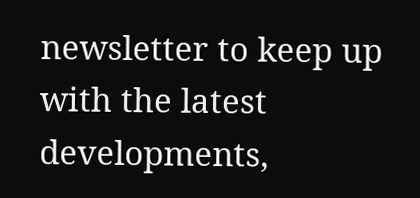newsletter to keep up with the latest developments,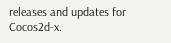releases and updates for Cocos2d-x.